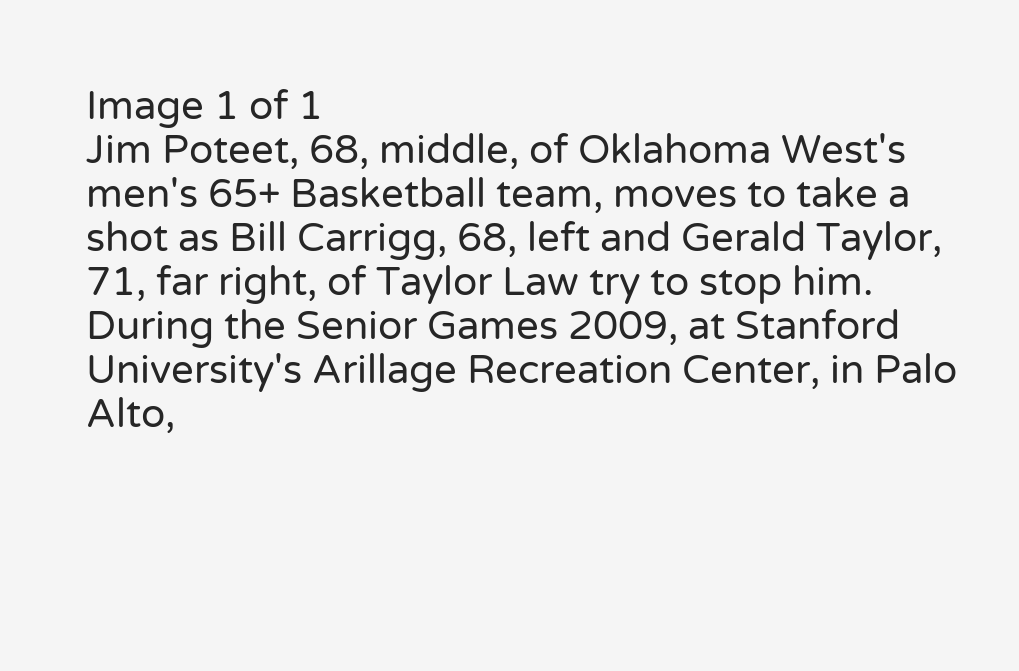Image 1 of 1
Jim Poteet, 68, middle, of Oklahoma West's men's 65+ Basketball team, moves to take a shot as Bill Carrigg, 68, left and Gerald Taylor, 71, far right, of Taylor Law try to stop him. During the Senior Games 2009, at Stanford University's Arillage Recreation Center, in Palo Alto,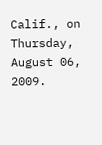Calif., on Thursday, August 06, 2009.